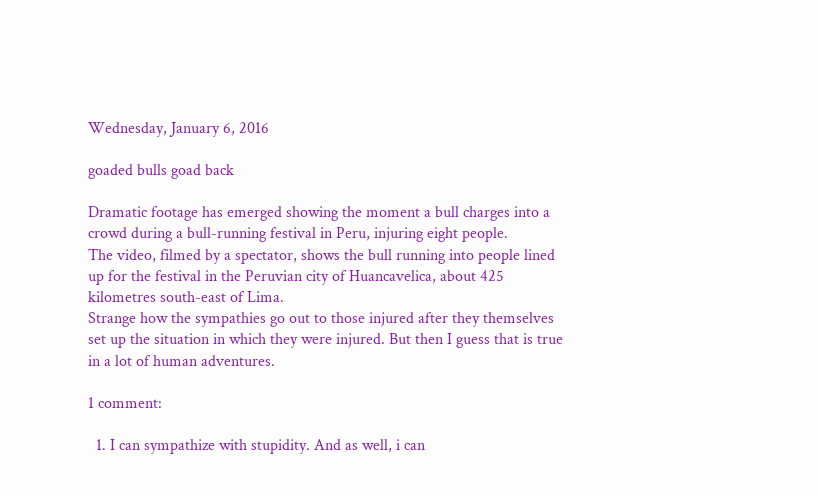Wednesday, January 6, 2016

goaded bulls goad back

Dramatic footage has emerged showing the moment a bull charges into a crowd during a bull-running festival in Peru, injuring eight people.
The video, filmed by a spectator, shows the bull running into people lined up for the festival in the Peruvian city of Huancavelica, about 425 kilometres south-east of Lima.
Strange how the sympathies go out to those injured after they themselves set up the situation in which they were injured. But then I guess that is true in a lot of human adventures.

1 comment:

  1. I can sympathize with stupidity. And as well, i can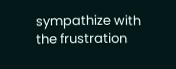sympathize with the frustration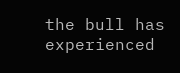the bull has experienced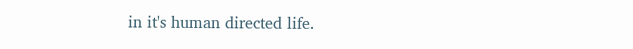in it's human directed life.